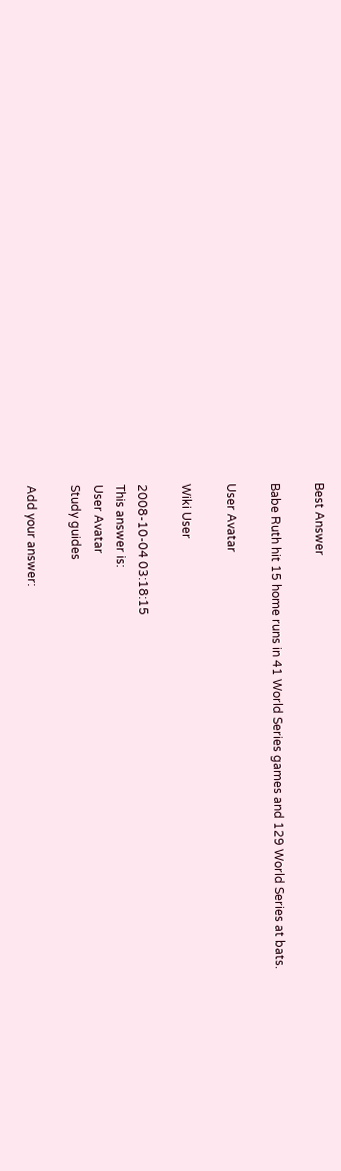Best Answer

Babe Ruth hit 15 home runs in 41 World Series games and 129 World Series at bats.

User Avatar

Wiki User

2008-10-04 03:18:15
This answer is:
User Avatar
Study guides

Add your answer: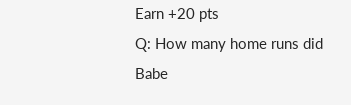Earn +20 pts
Q: How many home runs did Babe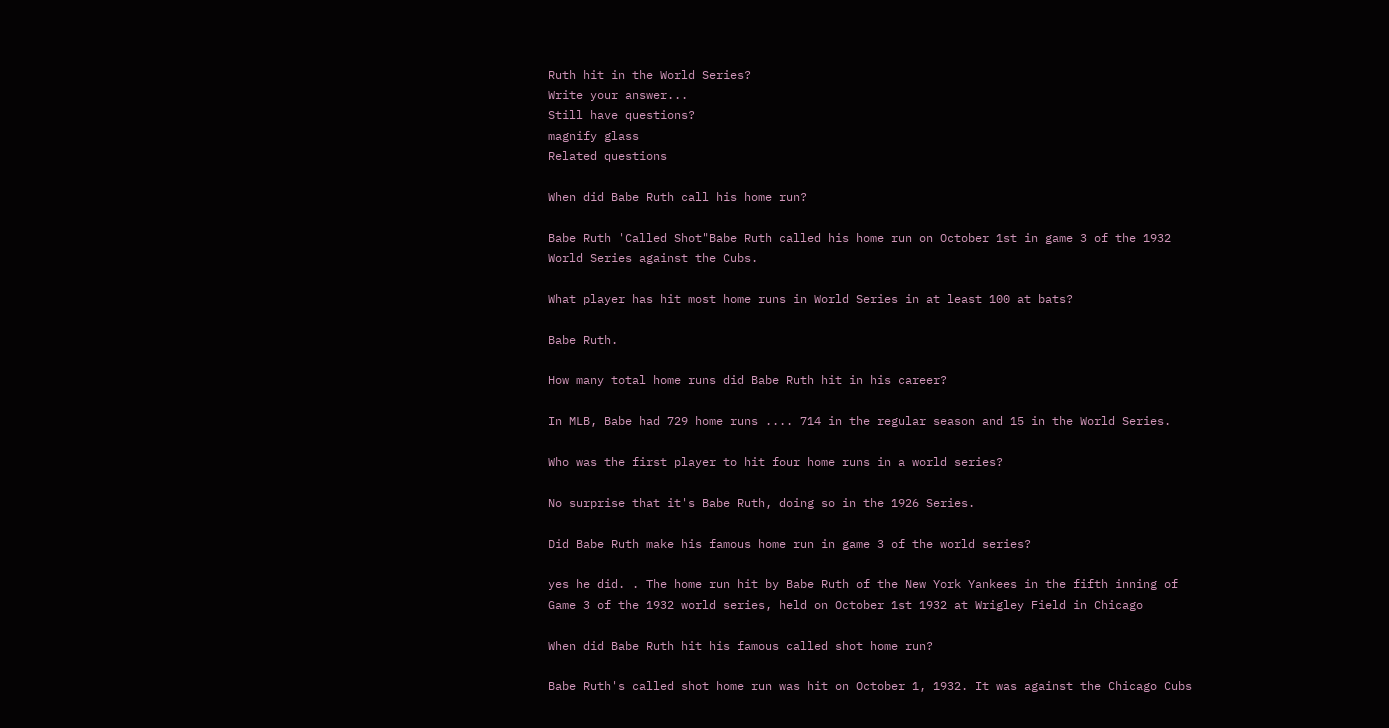Ruth hit in the World Series?
Write your answer...
Still have questions?
magnify glass
Related questions

When did Babe Ruth call his home run?

Babe Ruth 'Called Shot"Babe Ruth called his home run on October 1st in game 3 of the 1932 World Series against the Cubs.

What player has hit most home runs in World Series in at least 100 at bats?

Babe Ruth.

How many total home runs did Babe Ruth hit in his career?

In MLB, Babe had 729 home runs .... 714 in the regular season and 15 in the World Series.

Who was the first player to hit four home runs in a world series?

No surprise that it's Babe Ruth, doing so in the 1926 Series.

Did Babe Ruth make his famous home run in game 3 of the world series?

yes he did. . The home run hit by Babe Ruth of the New York Yankees in the fifth inning of Game 3 of the 1932 world series, held on October 1st 1932 at Wrigley Field in Chicago

When did Babe Ruth hit his famous called shot home run?

Babe Ruth's called shot home run was hit on October 1, 1932. It was against the Chicago Cubs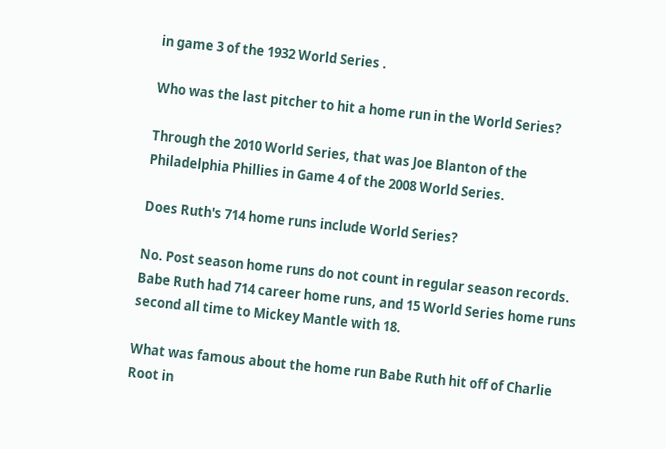in game 3 of the 1932 World Series .

Who was the last pitcher to hit a home run in the World Series?

Through the 2010 World Series, that was Joe Blanton of the Philadelphia Phillies in Game 4 of the 2008 World Series.

Does Ruth's 714 home runs include World Series?

No. Post season home runs do not count in regular season records. Babe Ruth had 714 career home runs, and 15 World Series home runs second all time to Mickey Mantle with 18.

What was famous about the home run Babe Ruth hit off of Charlie Root in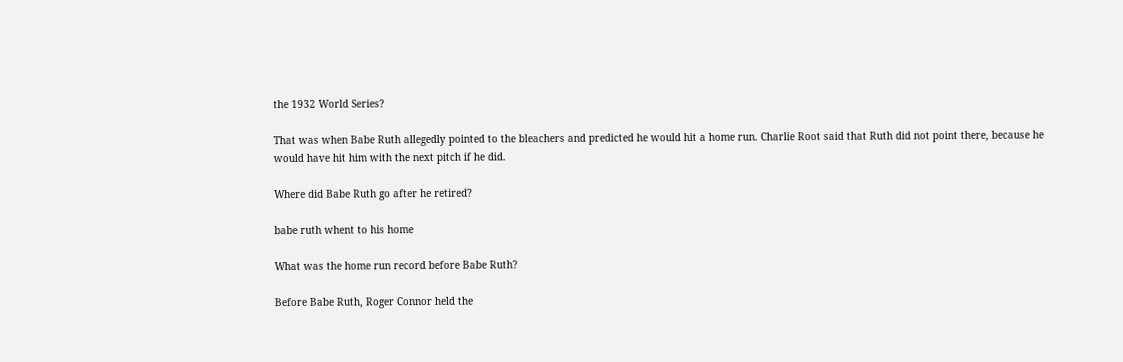the 1932 World Series?

That was when Babe Ruth allegedly pointed to the bleachers and predicted he would hit a home run. Charlie Root said that Ruth did not point there, because he would have hit him with the next pitch if he did.

Where did Babe Ruth go after he retired?

babe ruth whent to his home

What was the home run record before Babe Ruth?

Before Babe Ruth, Roger Connor held the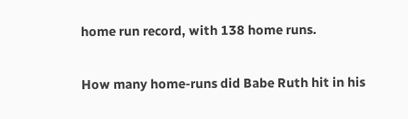home run record, with 138 home runs.

How many home-runs did Babe Ruth hit in his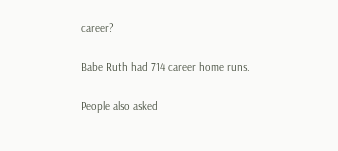career?

Babe Ruth had 714 career home runs.

People also asked